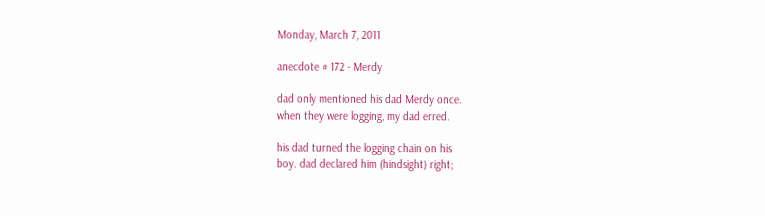Monday, March 7, 2011

anecdote # 172 - Merdy

dad only mentioned his dad Merdy once.
when they were logging, my dad erred.

his dad turned the logging chain on his
boy. dad declared him (hindsight) right;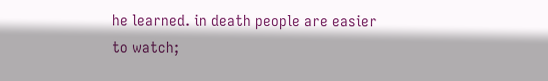he learned. in death people are easier
to watch;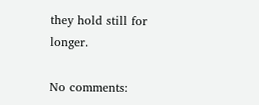they hold still for longer.

No comments: